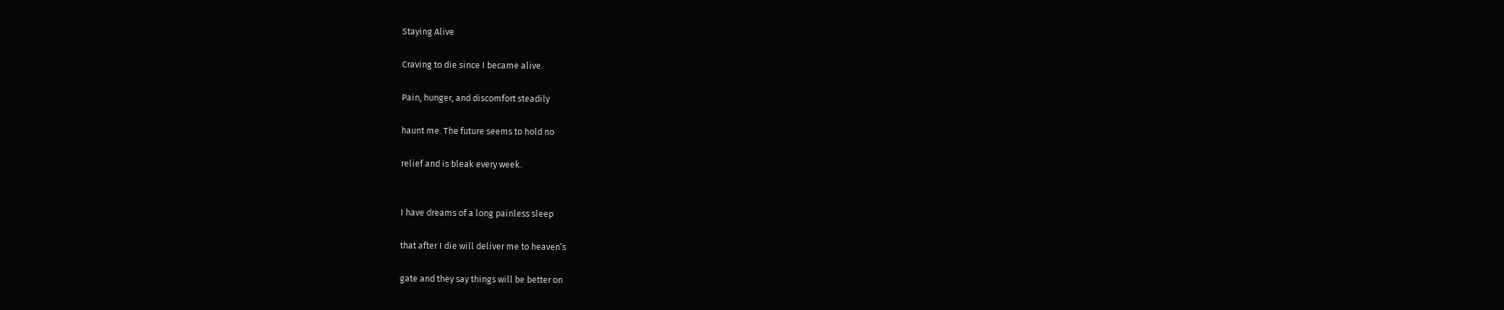Staying Alive

Craving to die since I became alive.

Pain, hunger, and discomfort steadily

haunt me. The future seems to hold no

relief and is bleak every week.


I have dreams of a long painless sleep

that after I die will deliver me to heaven’s

gate and they say things will be better on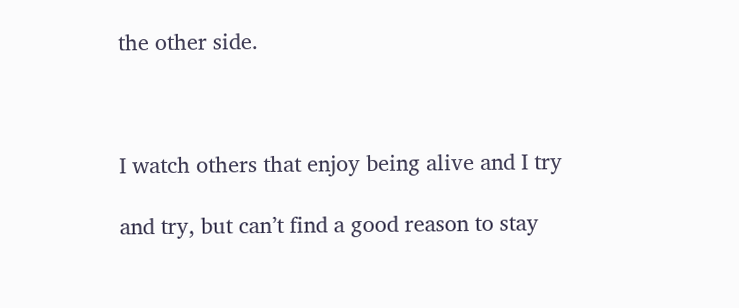the other side.



I watch others that enjoy being alive and I try

and try, but can’t find a good reason to stay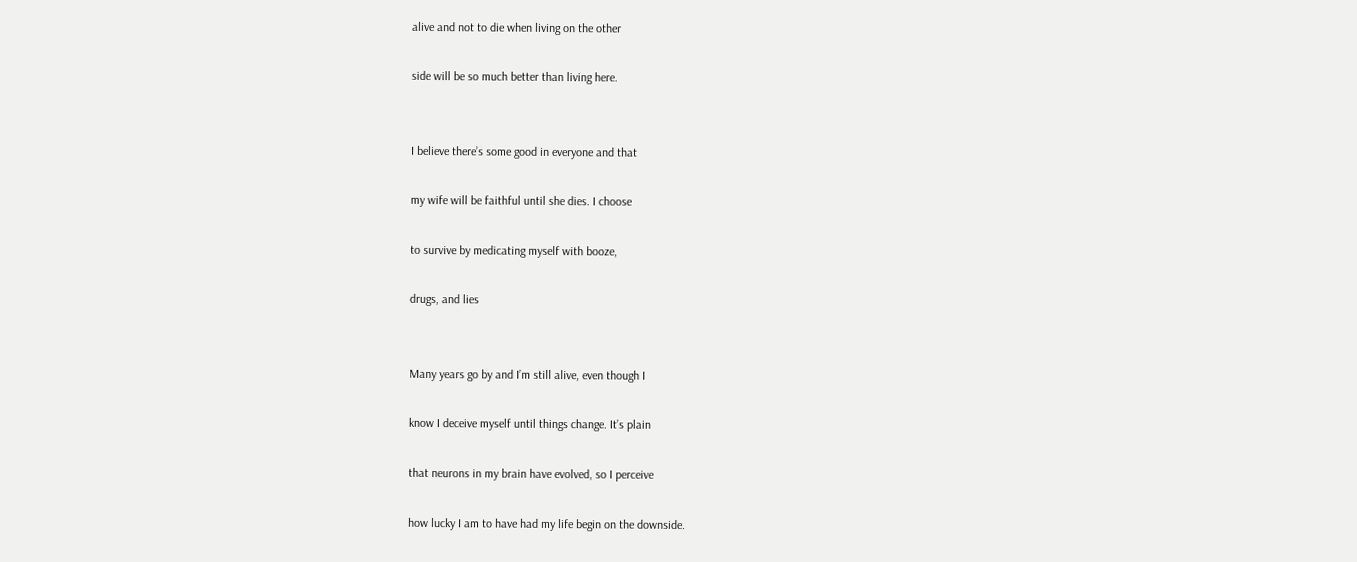alive and not to die when living on the other

side will be so much better than living here.


I believe there’s some good in everyone and that

my wife will be faithful until she dies. I choose

to survive by medicating myself with booze,

drugs, and lies


Many years go by and I’m still alive, even though I

know I deceive myself until things change. It’s plain

that neurons in my brain have evolved, so I perceive

how lucky I am to have had my life begin on the downside.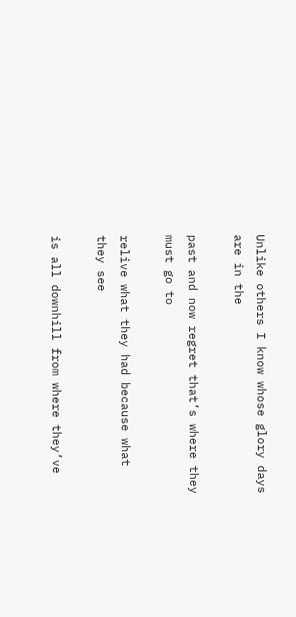Unlike others I know whose glory days are in the

past and now regret that’s where they must go to

relive what they had because what they see

is all downhill from where they’ve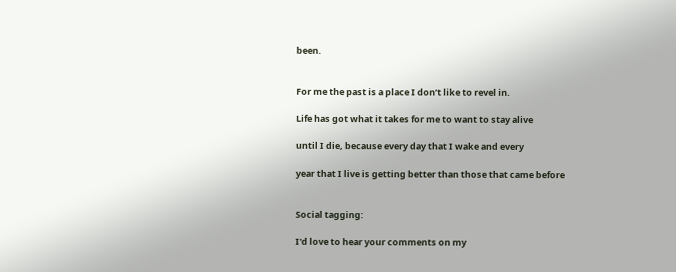been.


For me the past is a place I don’t like to revel in.

Life has got what it takes for me to want to stay alive

until I die, because every day that I wake and every

year that I live is getting better than those that came before


Social tagging:

I'd love to hear your comments on my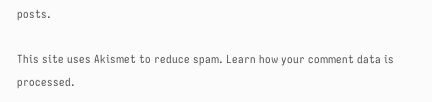posts.

This site uses Akismet to reduce spam. Learn how your comment data is processed.